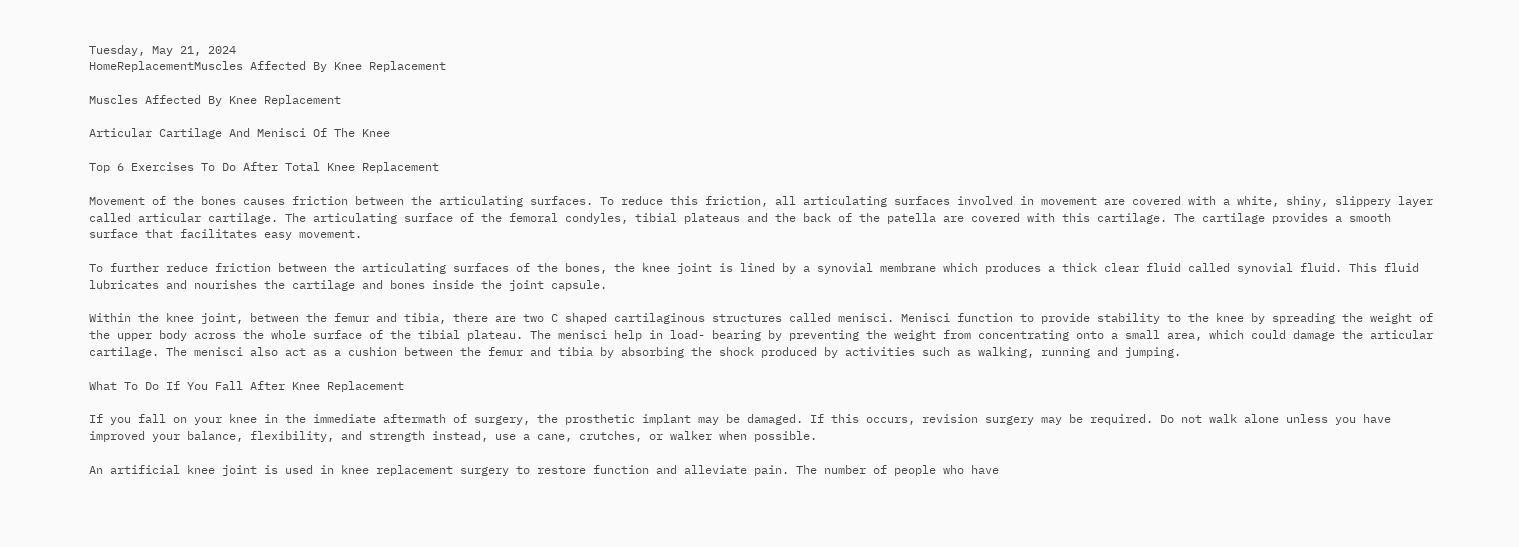Tuesday, May 21, 2024
HomeReplacementMuscles Affected By Knee Replacement

Muscles Affected By Knee Replacement

Articular Cartilage And Menisci Of The Knee

Top 6 Exercises To Do After Total Knee Replacement

Movement of the bones causes friction between the articulating surfaces. To reduce this friction, all articulating surfaces involved in movement are covered with a white, shiny, slippery layer called articular cartilage. The articulating surface of the femoral condyles, tibial plateaus and the back of the patella are covered with this cartilage. The cartilage provides a smooth surface that facilitates easy movement.

To further reduce friction between the articulating surfaces of the bones, the knee joint is lined by a synovial membrane which produces a thick clear fluid called synovial fluid. This fluid lubricates and nourishes the cartilage and bones inside the joint capsule.

Within the knee joint, between the femur and tibia, there are two C shaped cartilaginous structures called menisci. Menisci function to provide stability to the knee by spreading the weight of the upper body across the whole surface of the tibial plateau. The menisci help in load- bearing by preventing the weight from concentrating onto a small area, which could damage the articular cartilage. The menisci also act as a cushion between the femur and tibia by absorbing the shock produced by activities such as walking, running and jumping.

What To Do If You Fall After Knee Replacement

If you fall on your knee in the immediate aftermath of surgery, the prosthetic implant may be damaged. If this occurs, revision surgery may be required. Do not walk alone unless you have improved your balance, flexibility, and strength instead, use a cane, crutches, or walker when possible.

An artificial knee joint is used in knee replacement surgery to restore function and alleviate pain. The number of people who have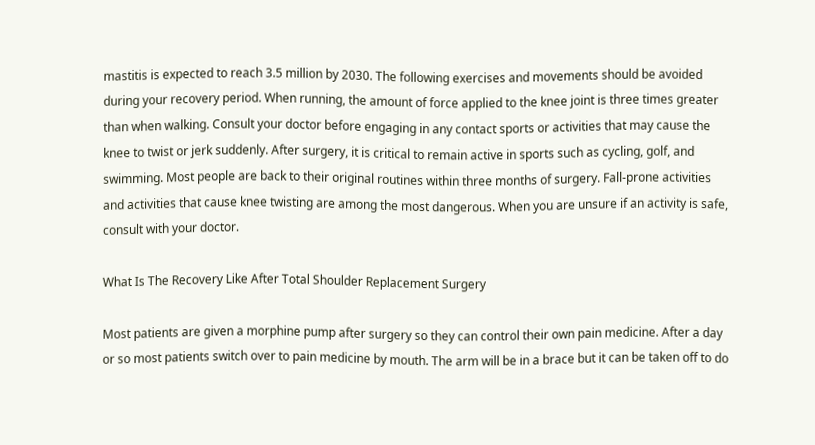mastitis is expected to reach 3.5 million by 2030. The following exercises and movements should be avoided during your recovery period. When running, the amount of force applied to the knee joint is three times greater than when walking. Consult your doctor before engaging in any contact sports or activities that may cause the knee to twist or jerk suddenly. After surgery, it is critical to remain active in sports such as cycling, golf, and swimming. Most people are back to their original routines within three months of surgery. Fall-prone activities and activities that cause knee twisting are among the most dangerous. When you are unsure if an activity is safe, consult with your doctor.

What Is The Recovery Like After Total Shoulder Replacement Surgery

Most patients are given a morphine pump after surgery so they can control their own pain medicine. After a day or so most patients switch over to pain medicine by mouth. The arm will be in a brace but it can be taken off to do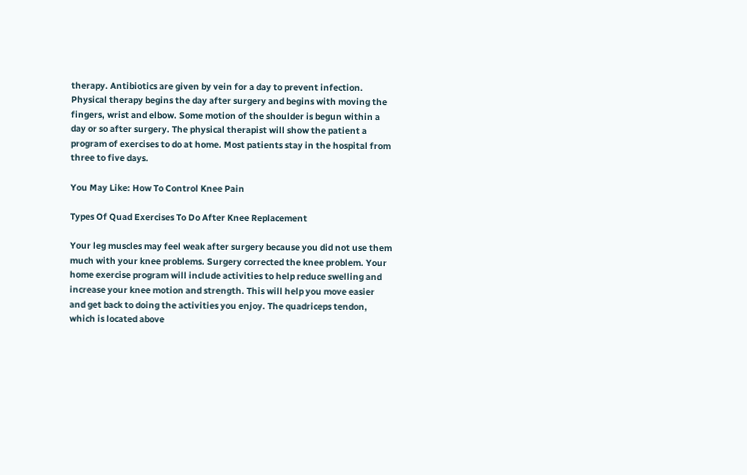therapy. Antibiotics are given by vein for a day to prevent infection. Physical therapy begins the day after surgery and begins with moving the fingers, wrist and elbow. Some motion of the shoulder is begun within a day or so after surgery. The physical therapist will show the patient a program of exercises to do at home. Most patients stay in the hospital from three to five days.

You May Like: How To Control Knee Pain

Types Of Quad Exercises To Do After Knee Replacement

Your leg muscles may feel weak after surgery because you did not use them much with your knee problems. Surgery corrected the knee problem. Your home exercise program will include activities to help reduce swelling and increase your knee motion and strength. This will help you move easier and get back to doing the activities you enjoy. The quadriceps tendon, which is located above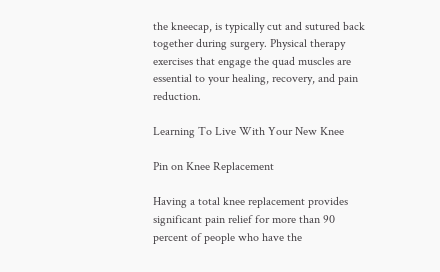the kneecap, is typically cut and sutured back together during surgery. Physical therapy exercises that engage the quad muscles are essential to your healing, recovery, and pain reduction.

Learning To Live With Your New Knee

Pin on Knee Replacement

Having a total knee replacement provides significant pain relief for more than 90 percent of people who have the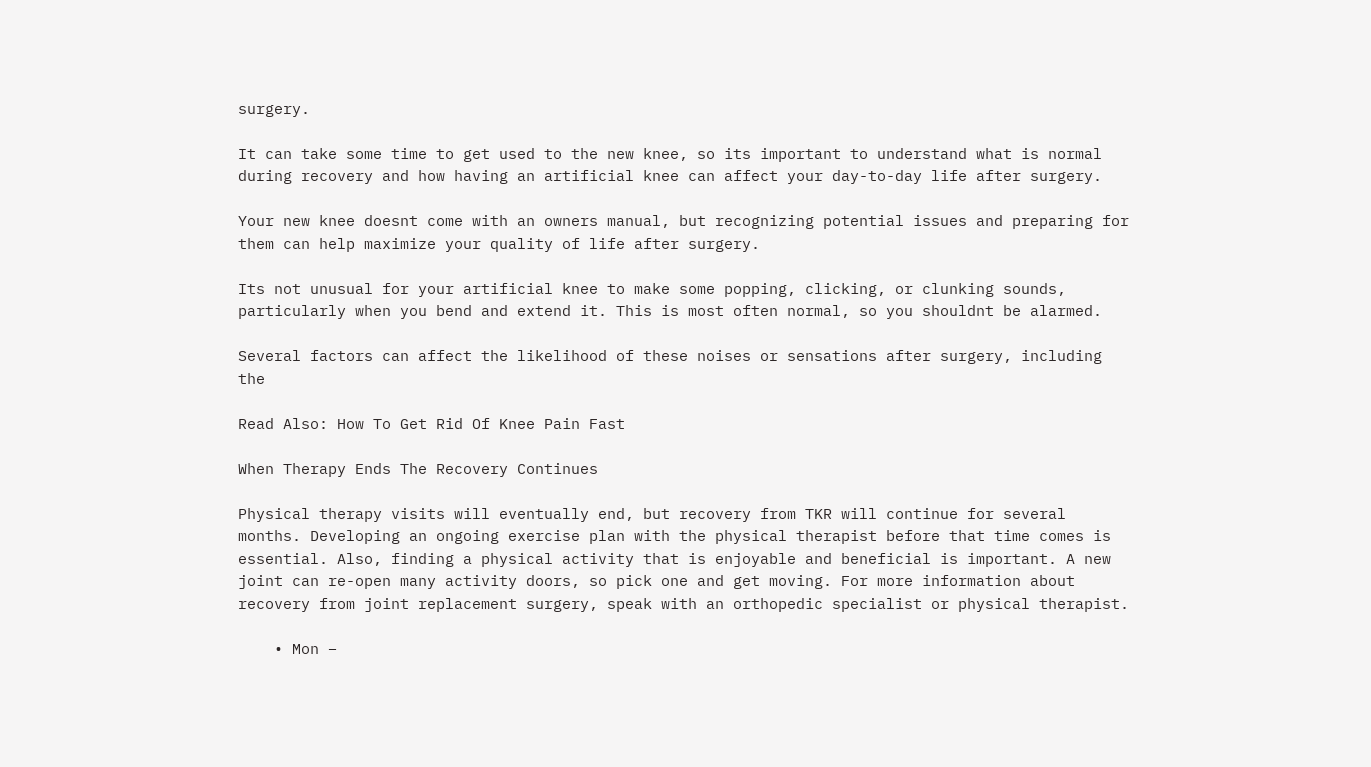surgery.

It can take some time to get used to the new knee, so its important to understand what is normal during recovery and how having an artificial knee can affect your day-to-day life after surgery.

Your new knee doesnt come with an owners manual, but recognizing potential issues and preparing for them can help maximize your quality of life after surgery.

Its not unusual for your artificial knee to make some popping, clicking, or clunking sounds, particularly when you bend and extend it. This is most often normal, so you shouldnt be alarmed.

Several factors can affect the likelihood of these noises or sensations after surgery, including the

Read Also: How To Get Rid Of Knee Pain Fast

When Therapy Ends The Recovery Continues

Physical therapy visits will eventually end, but recovery from TKR will continue for several months. Developing an ongoing exercise plan with the physical therapist before that time comes is essential. Also, finding a physical activity that is enjoyable and beneficial is important. A new joint can re-open many activity doors, so pick one and get moving. For more information about recovery from joint replacement surgery, speak with an orthopedic specialist or physical therapist.

    • Mon –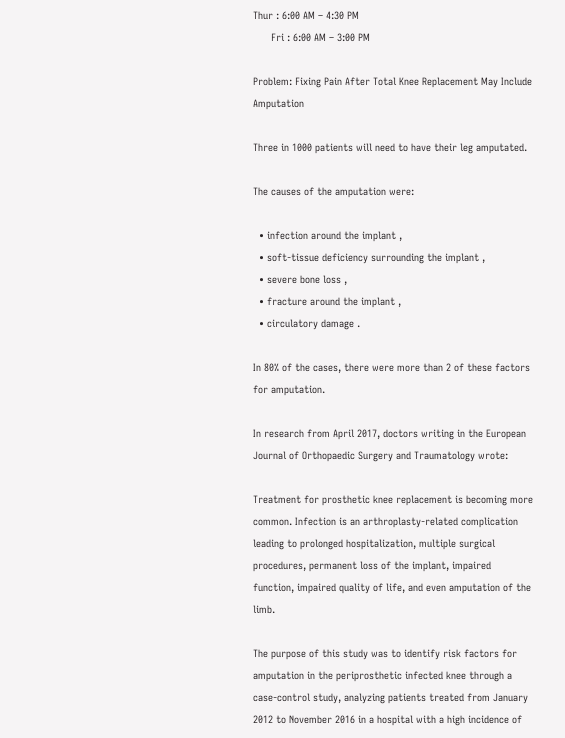Thur : 6:00 AM – 4:30 PM
      Fri : 6:00 AM – 3:00 PM

Problem: Fixing Pain After Total Knee Replacement May Include Amputation

Three in 1000 patients will need to have their leg amputated.

The causes of the amputation were:

  • infection around the implant ,
  • soft-tissue deficiency surrounding the implant ,
  • severe bone loss ,
  • fracture around the implant ,
  • circulatory damage .

In 80% of the cases, there were more than 2 of these factors for amputation.

In research from April 2017, doctors writing in the European Journal of Orthopaedic Surgery and Traumatology wrote:

Treatment for prosthetic knee replacement is becoming more common. Infection is an arthroplasty-related complication leading to prolonged hospitalization, multiple surgical procedures, permanent loss of the implant, impaired function, impaired quality of life, and even amputation of the limb.

The purpose of this study was to identify risk factors for amputation in the periprosthetic infected knee through a case-control study, analyzing patients treated from January 2012 to November 2016 in a hospital with a high incidence of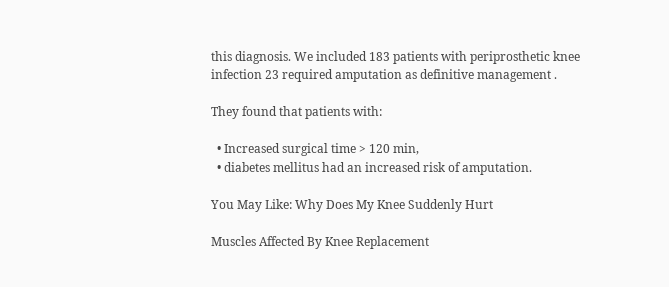this diagnosis. We included 183 patients with periprosthetic knee infection 23 required amputation as definitive management .

They found that patients with:

  • Increased surgical time > 120 min,
  • diabetes mellitus had an increased risk of amputation.

You May Like: Why Does My Knee Suddenly Hurt

Muscles Affected By Knee Replacement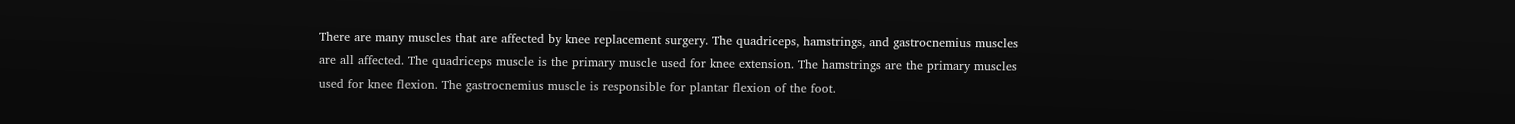There are many muscles that are affected by knee replacement surgery. The quadriceps, hamstrings, and gastrocnemius muscles are all affected. The quadriceps muscle is the primary muscle used for knee extension. The hamstrings are the primary muscles used for knee flexion. The gastrocnemius muscle is responsible for plantar flexion of the foot.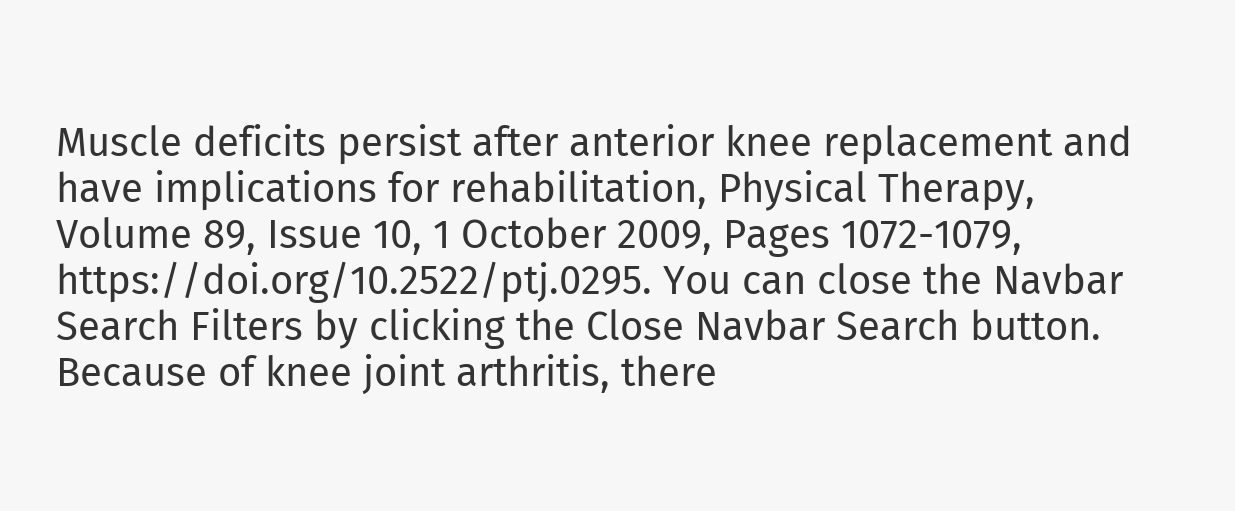Muscle deficits persist after anterior knee replacement and have implications for rehabilitation, Physical Therapy, Volume 89, Issue 10, 1 October 2009, Pages 1072-1079, https://doi.org/10.2522/ptj.0295. You can close the Navbar Search Filters by clicking the Close Navbar Search button. Because of knee joint arthritis, there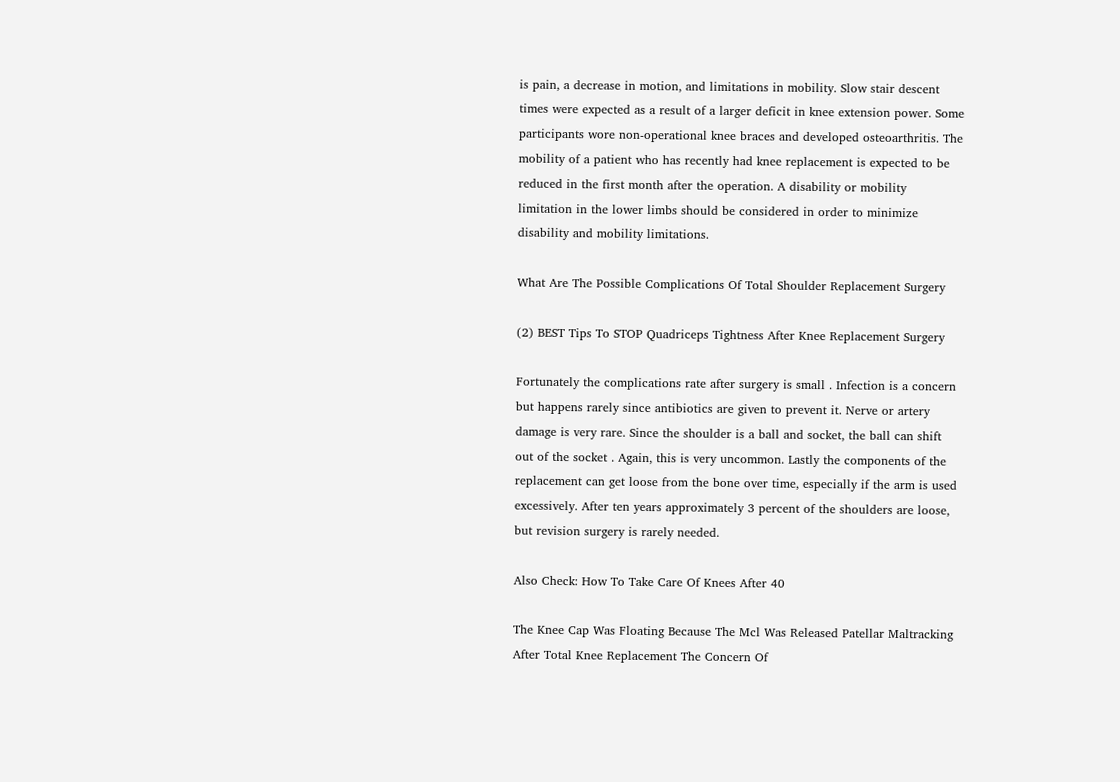is pain, a decrease in motion, and limitations in mobility. Slow stair descent times were expected as a result of a larger deficit in knee extension power. Some participants wore non-operational knee braces and developed osteoarthritis. The mobility of a patient who has recently had knee replacement is expected to be reduced in the first month after the operation. A disability or mobility limitation in the lower limbs should be considered in order to minimize disability and mobility limitations.

What Are The Possible Complications Of Total Shoulder Replacement Surgery

(2) BEST Tips To STOP Quadriceps Tightness After Knee Replacement Surgery

Fortunately the complications rate after surgery is small . Infection is a concern but happens rarely since antibiotics are given to prevent it. Nerve or artery damage is very rare. Since the shoulder is a ball and socket, the ball can shift out of the socket . Again, this is very uncommon. Lastly the components of the replacement can get loose from the bone over time, especially if the arm is used excessively. After ten years approximately 3 percent of the shoulders are loose, but revision surgery is rarely needed.

Also Check: How To Take Care Of Knees After 40

The Knee Cap Was Floating Because The Mcl Was Released Patellar Maltracking After Total Knee Replacement The Concern Of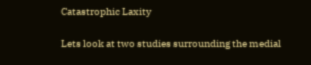Catastrophic Laxity

Lets look at two studies surrounding the medial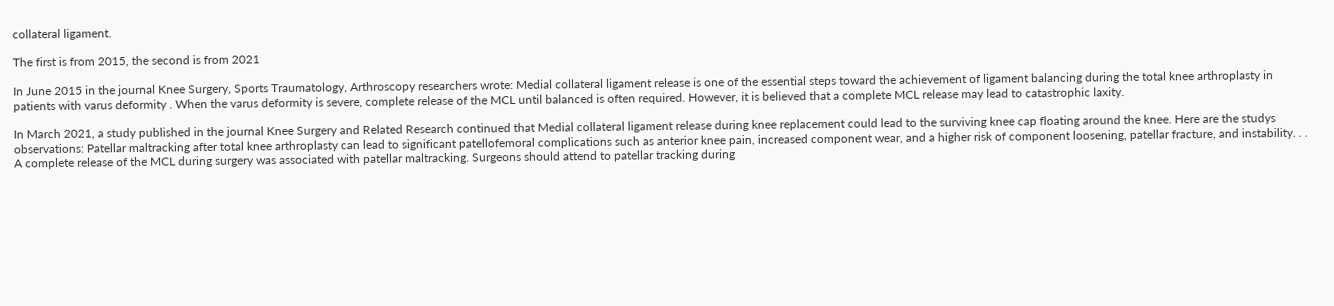collateral ligament.

The first is from 2015, the second is from 2021

In June 2015 in the journal Knee Surgery, Sports Traumatology, Arthroscopy researchers wrote: Medial collateral ligament release is one of the essential steps toward the achievement of ligament balancing during the total knee arthroplasty in patients with varus deformity . When the varus deformity is severe, complete release of the MCL until balanced is often required. However, it is believed that a complete MCL release may lead to catastrophic laxity.

In March 2021, a study published in the journal Knee Surgery and Related Research continued that Medial collateral ligament release during knee replacement could lead to the surviving knee cap floating around the knee. Here are the studys observations: Patellar maltracking after total knee arthroplasty can lead to significant patellofemoral complications such as anterior knee pain, increased component wear, and a higher risk of component loosening, patellar fracture, and instability. . . A complete release of the MCL during surgery was associated with patellar maltracking. Surgeons should attend to patellar tracking during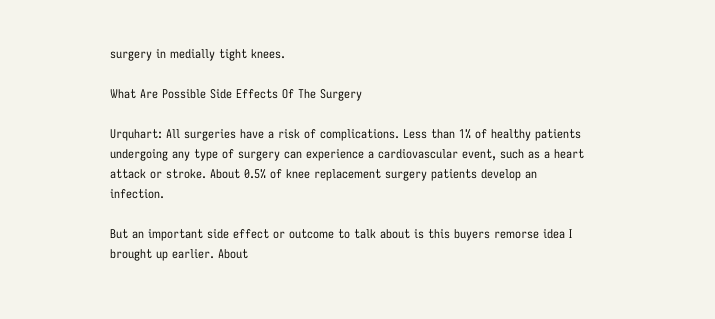surgery in medially tight knees.

What Are Possible Side Effects Of The Surgery

Urquhart: All surgeries have a risk of complications. Less than 1% of healthy patients undergoing any type of surgery can experience a cardiovascular event, such as a heart attack or stroke. About 0.5% of knee replacement surgery patients develop an infection.

But an important side effect or outcome to talk about is this buyers remorse idea I brought up earlier. About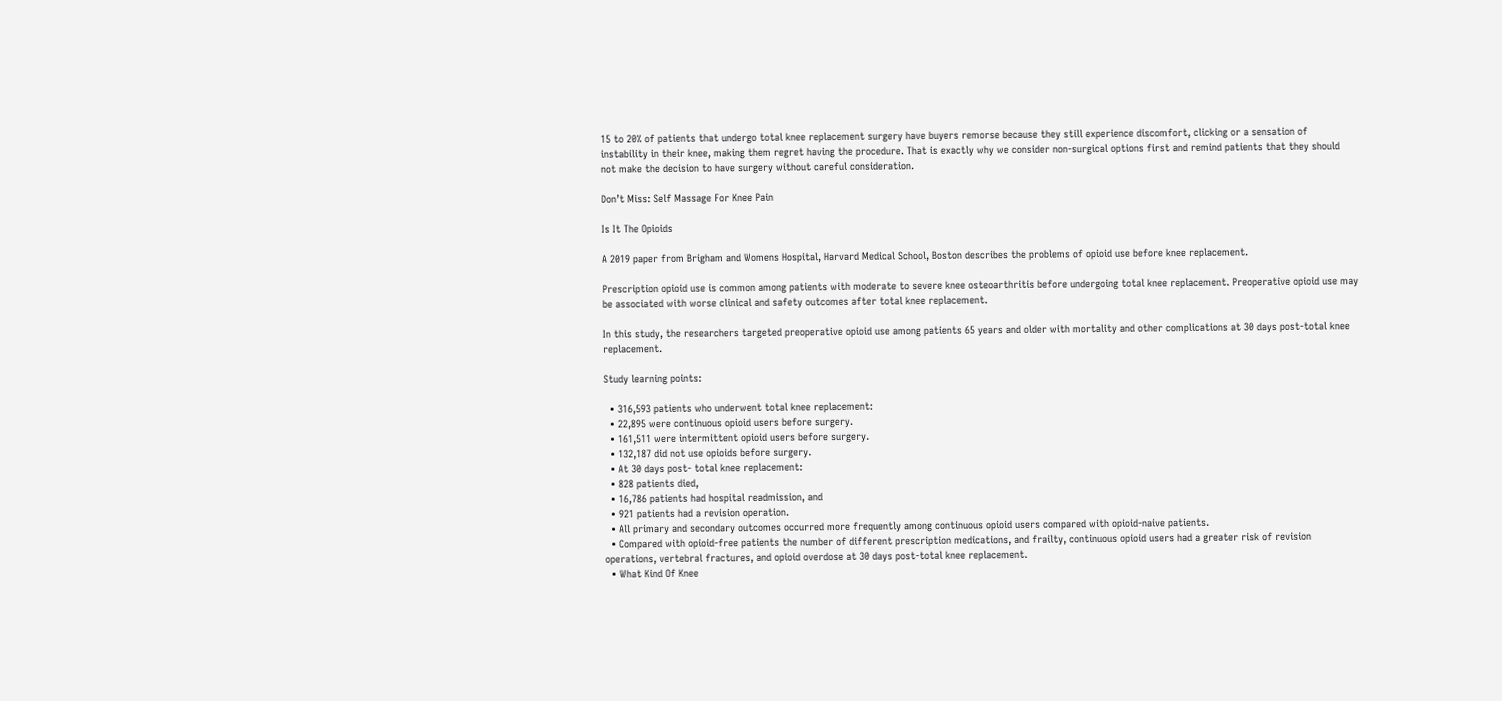15 to 20% of patients that undergo total knee replacement surgery have buyers remorse because they still experience discomfort, clicking or a sensation of instability in their knee, making them regret having the procedure. That is exactly why we consider non-surgical options first and remind patients that they should not make the decision to have surgery without careful consideration.

Don’t Miss: Self Massage For Knee Pain

Is It The Opioids

A 2019 paper from Brigham and Womens Hospital, Harvard Medical School, Boston describes the problems of opioid use before knee replacement.

Prescription opioid use is common among patients with moderate to severe knee osteoarthritis before undergoing total knee replacement. Preoperative opioid use may be associated with worse clinical and safety outcomes after total knee replacement.

In this study, the researchers targeted preoperative opioid use among patients 65 years and older with mortality and other complications at 30 days post-total knee replacement.

Study learning points:

  • 316,593 patients who underwent total knee replacement:
  • 22,895 were continuous opioid users before surgery.
  • 161,511 were intermittent opioid users before surgery.
  • 132,187 did not use opioids before surgery.
  • At 30 days post- total knee replacement:
  • 828 patients died,
  • 16,786 patients had hospital readmission, and
  • 921 patients had a revision operation.
  • All primary and secondary outcomes occurred more frequently among continuous opioid users compared with opioid-naive patients.
  • Compared with opioid-free patients the number of different prescription medications, and frailty, continuous opioid users had a greater risk of revision operations, vertebral fractures, and opioid overdose at 30 days post-total knee replacement.
  • What Kind Of Knee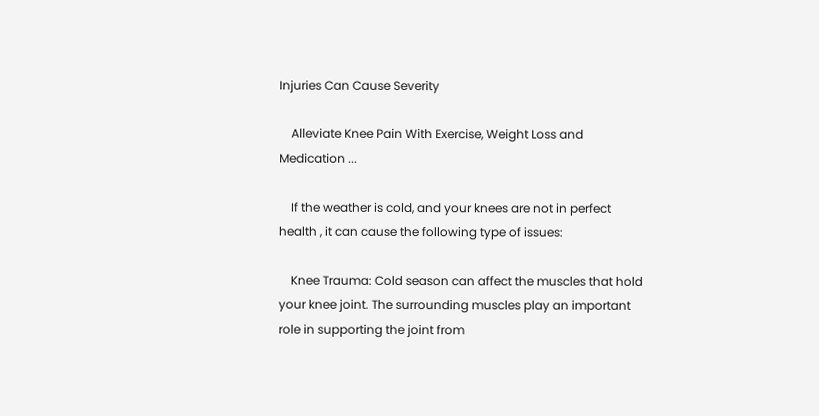Injuries Can Cause Severity

    Alleviate Knee Pain With Exercise, Weight Loss and Medication ...

    If the weather is cold, and your knees are not in perfect health , it can cause the following type of issues:

    Knee Trauma: Cold season can affect the muscles that hold your knee joint. The surrounding muscles play an important role in supporting the joint from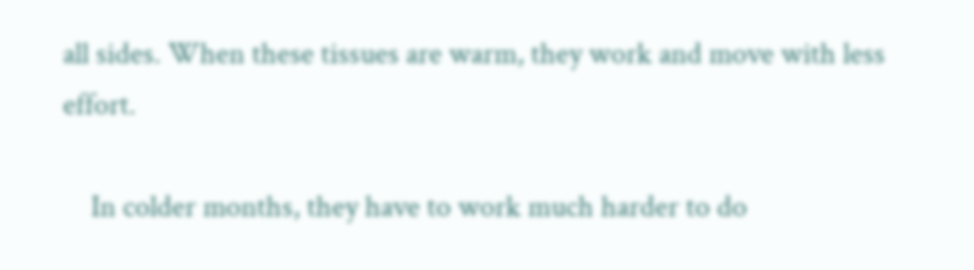all sides. When these tissues are warm, they work and move with less effort.

    In colder months, they have to work much harder to do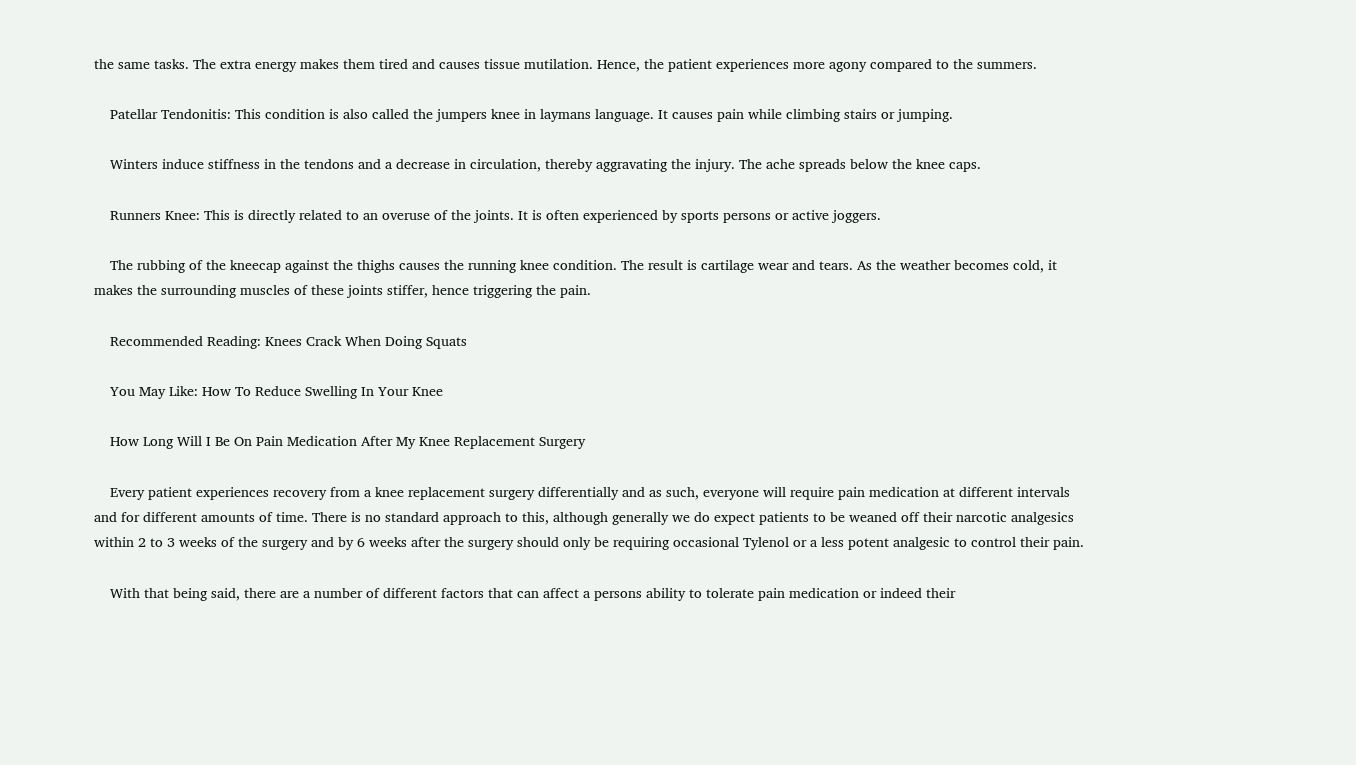the same tasks. The extra energy makes them tired and causes tissue mutilation. Hence, the patient experiences more agony compared to the summers.

    Patellar Tendonitis: This condition is also called the jumpers knee in laymans language. It causes pain while climbing stairs or jumping.

    Winters induce stiffness in the tendons and a decrease in circulation, thereby aggravating the injury. The ache spreads below the knee caps.

    Runners Knee: This is directly related to an overuse of the joints. It is often experienced by sports persons or active joggers.

    The rubbing of the kneecap against the thighs causes the running knee condition. The result is cartilage wear and tears. As the weather becomes cold, it makes the surrounding muscles of these joints stiffer, hence triggering the pain.

    Recommended Reading: Knees Crack When Doing Squats

    You May Like: How To Reduce Swelling In Your Knee

    How Long Will I Be On Pain Medication After My Knee Replacement Surgery

    Every patient experiences recovery from a knee replacement surgery differentially and as such, everyone will require pain medication at different intervals and for different amounts of time. There is no standard approach to this, although generally we do expect patients to be weaned off their narcotic analgesics within 2 to 3 weeks of the surgery and by 6 weeks after the surgery should only be requiring occasional Tylenol or a less potent analgesic to control their pain.

    With that being said, there are a number of different factors that can affect a persons ability to tolerate pain medication or indeed their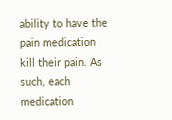ability to have the pain medication kill their pain. As such, each medication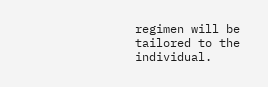regimen will be tailored to the individual.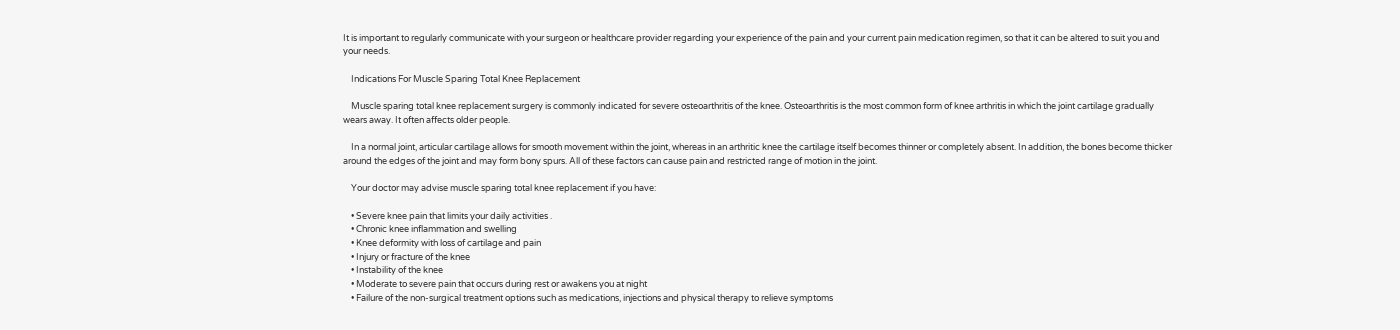It is important to regularly communicate with your surgeon or healthcare provider regarding your experience of the pain and your current pain medication regimen, so that it can be altered to suit you and your needs.

    Indications For Muscle Sparing Total Knee Replacement

    Muscle sparing total knee replacement surgery is commonly indicated for severe osteoarthritis of the knee. Osteoarthritis is the most common form of knee arthritis in which the joint cartilage gradually wears away. It often affects older people.

    In a normal joint, articular cartilage allows for smooth movement within the joint, whereas in an arthritic knee the cartilage itself becomes thinner or completely absent. In addition, the bones become thicker around the edges of the joint and may form bony spurs. All of these factors can cause pain and restricted range of motion in the joint.

    Your doctor may advise muscle sparing total knee replacement if you have:

    • Severe knee pain that limits your daily activities .
    • Chronic knee inflammation and swelling
    • Knee deformity with loss of cartilage and pain
    • Injury or fracture of the knee
    • Instability of the knee
    • Moderate to severe pain that occurs during rest or awakens you at night
    • Failure of the non-surgical treatment options such as medications, injections and physical therapy to relieve symptoms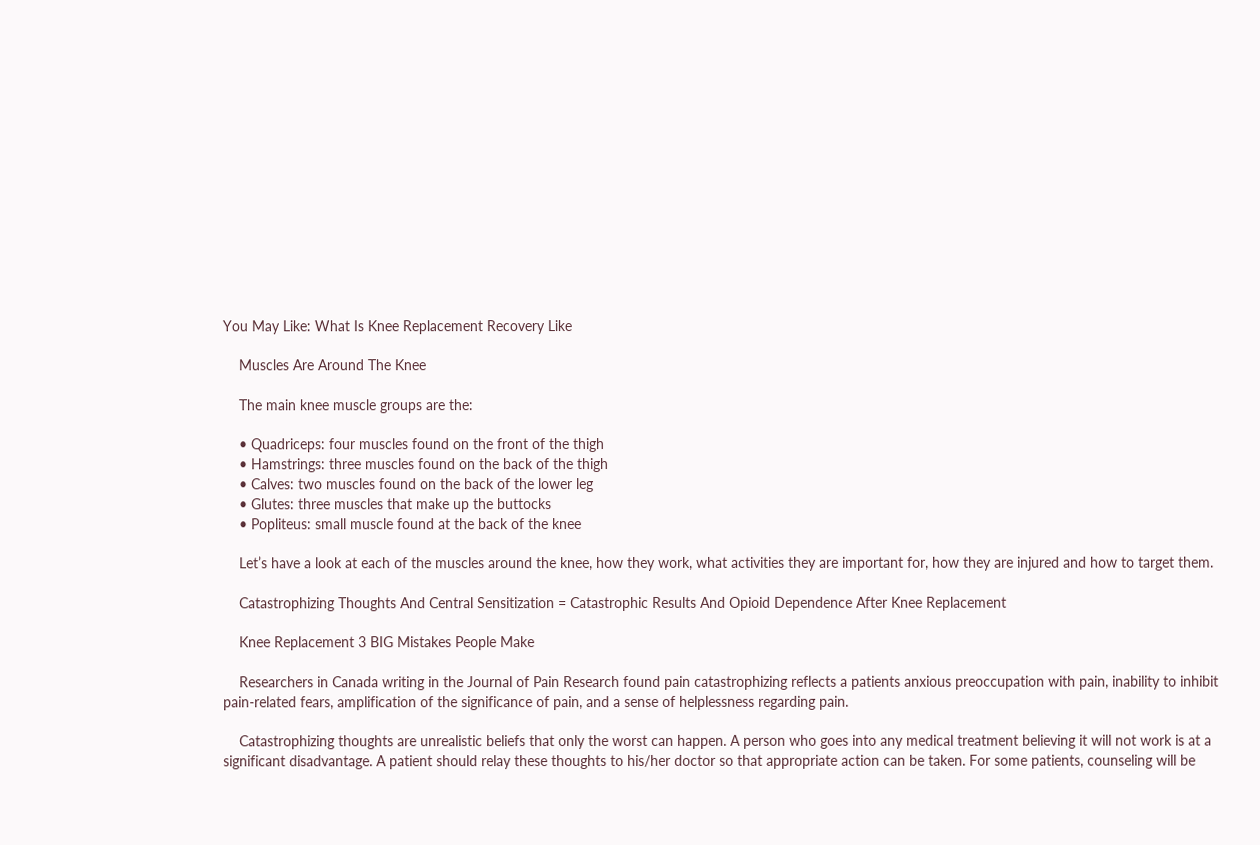You May Like: What Is Knee Replacement Recovery Like

    Muscles Are Around The Knee

    The main knee muscle groups are the:

    • Quadriceps: four muscles found on the front of the thigh
    • Hamstrings: three muscles found on the back of the thigh
    • Calves: two muscles found on the back of the lower leg
    • Glutes: three muscles that make up the buttocks
    • Popliteus: small muscle found at the back of the knee

    Let’s have a look at each of the muscles around the knee, how they work, what activities they are important for, how they are injured and how to target them.

    Catastrophizing Thoughts And Central Sensitization = Catastrophic Results And Opioid Dependence After Knee Replacement

    Knee Replacement 3 BIG Mistakes People Make

    Researchers in Canada writing in the Journal of Pain Research found pain catastrophizing reflects a patients anxious preoccupation with pain, inability to inhibit pain-related fears, amplification of the significance of pain, and a sense of helplessness regarding pain.

    Catastrophizing thoughts are unrealistic beliefs that only the worst can happen. A person who goes into any medical treatment believing it will not work is at a significant disadvantage. A patient should relay these thoughts to his/her doctor so that appropriate action can be taken. For some patients, counseling will be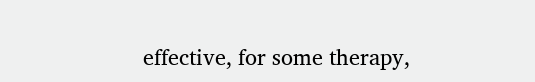effective, for some therapy,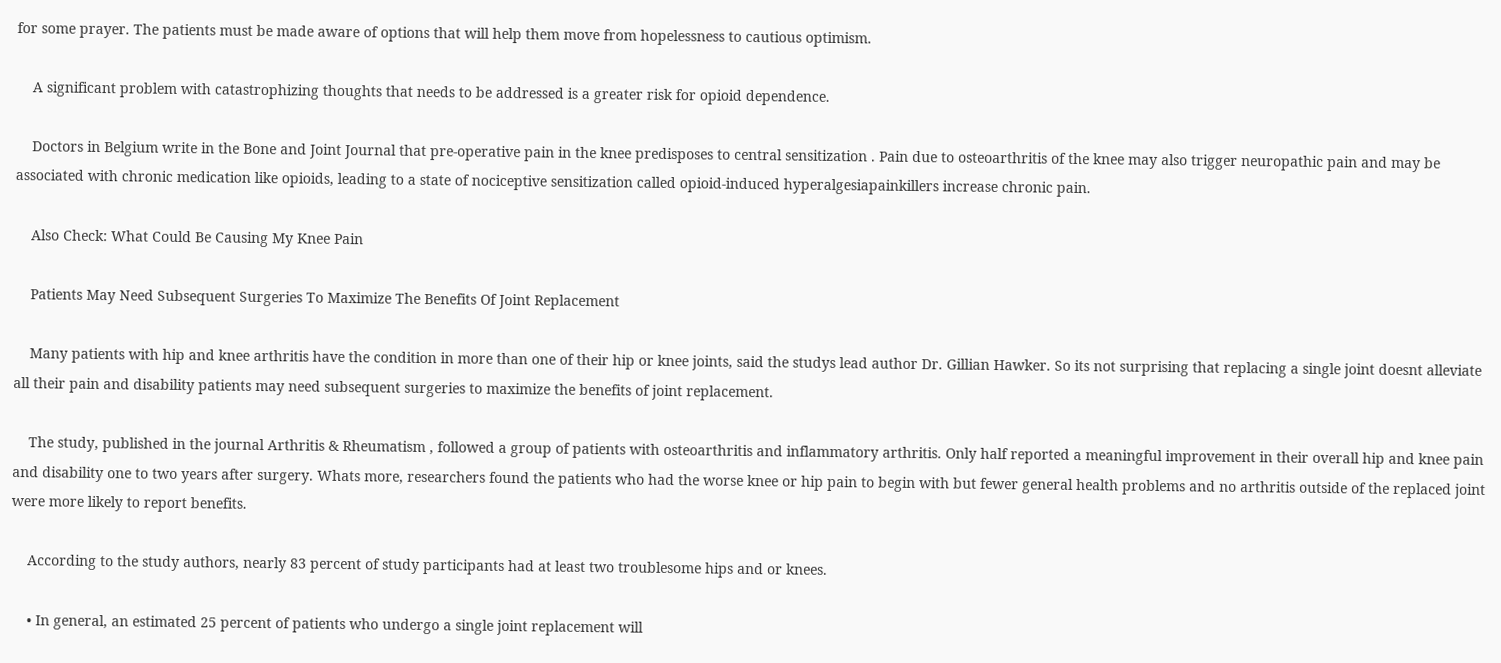for some prayer. The patients must be made aware of options that will help them move from hopelessness to cautious optimism.

    A significant problem with catastrophizing thoughts that needs to be addressed is a greater risk for opioid dependence.

    Doctors in Belgium write in the Bone and Joint Journal that pre-operative pain in the knee predisposes to central sensitization . Pain due to osteoarthritis of the knee may also trigger neuropathic pain and may be associated with chronic medication like opioids, leading to a state of nociceptive sensitization called opioid-induced hyperalgesiapainkillers increase chronic pain.

    Also Check: What Could Be Causing My Knee Pain

    Patients May Need Subsequent Surgeries To Maximize The Benefits Of Joint Replacement

    Many patients with hip and knee arthritis have the condition in more than one of their hip or knee joints, said the studys lead author Dr. Gillian Hawker. So its not surprising that replacing a single joint doesnt alleviate all their pain and disability patients may need subsequent surgeries to maximize the benefits of joint replacement.

    The study, published in the journal Arthritis & Rheumatism , followed a group of patients with osteoarthritis and inflammatory arthritis. Only half reported a meaningful improvement in their overall hip and knee pain and disability one to two years after surgery. Whats more, researchers found the patients who had the worse knee or hip pain to begin with but fewer general health problems and no arthritis outside of the replaced joint were more likely to report benefits.

    According to the study authors, nearly 83 percent of study participants had at least two troublesome hips and or knees.

    • In general, an estimated 25 percent of patients who undergo a single joint replacement will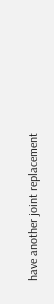have another joint replacement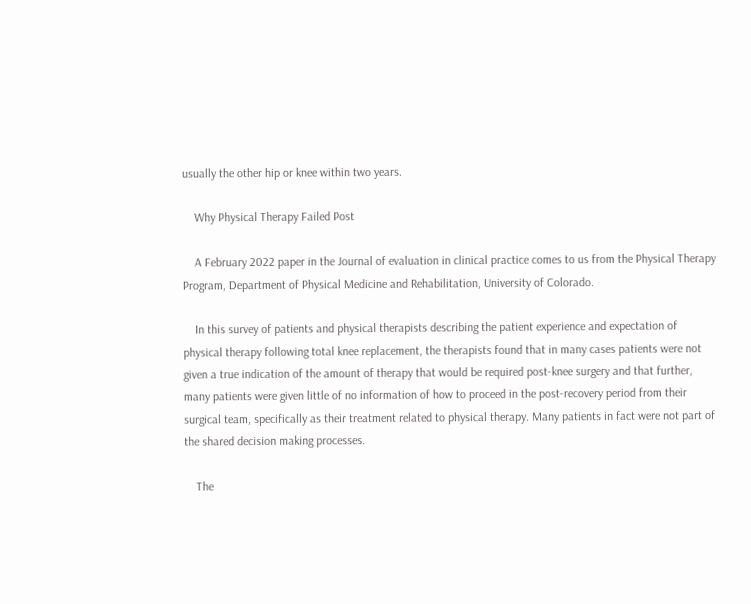usually the other hip or knee within two years.

    Why Physical Therapy Failed Post

    A February 2022 paper in the Journal of evaluation in clinical practice comes to us from the Physical Therapy Program, Department of Physical Medicine and Rehabilitation, University of Colorado.

    In this survey of patients and physical therapists describing the patient experience and expectation of physical therapy following total knee replacement, the therapists found that in many cases patients were not given a true indication of the amount of therapy that would be required post-knee surgery and that further, many patients were given little of no information of how to proceed in the post-recovery period from their surgical team, specifically as their treatment related to physical therapy. Many patients in fact were not part of the shared decision making processes.

    The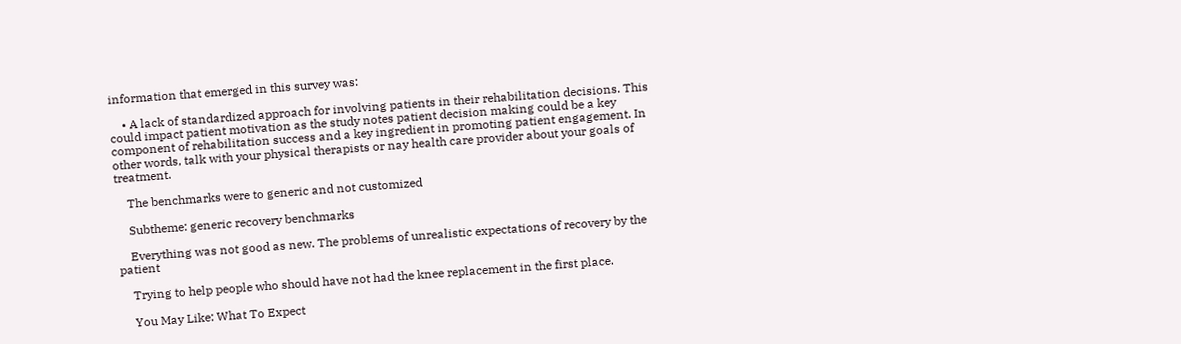information that emerged in this survey was:

    • A lack of standardized approach for involving patients in their rehabilitation decisions. This could impact patient motivation as the study notes patient decision making could be a key component of rehabilitation success and a key ingredient in promoting patient engagement. In other words, talk with your physical therapists or nay health care provider about your goals of treatment.

    The benchmarks were to generic and not customized

    Subtheme: generic recovery benchmarks

    Everything was not good as new. The problems of unrealistic expectations of recovery by the patient

    Trying to help people who should have not had the knee replacement in the first place.

    You May Like: What To Expect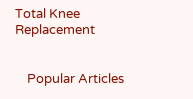Total Knee Replacement


    Popular Articles